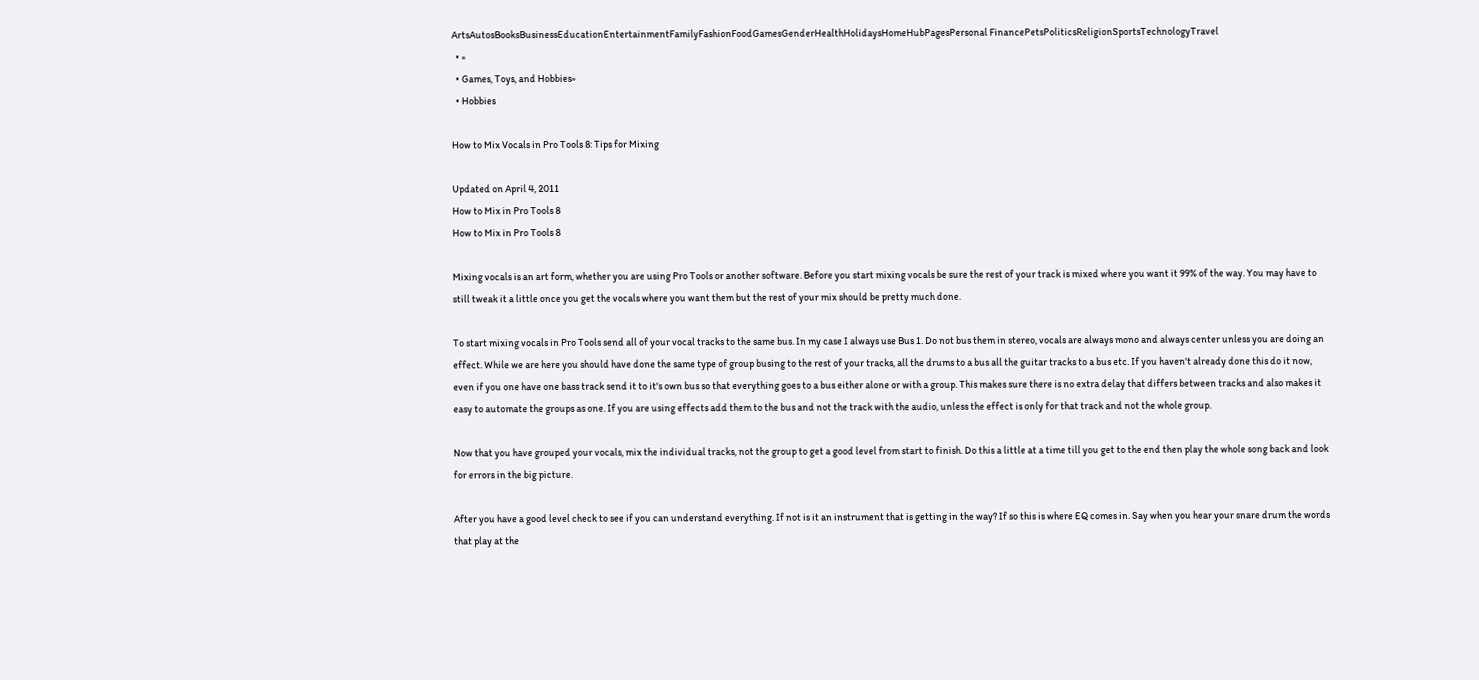ArtsAutosBooksBusinessEducationEntertainmentFamilyFashionFoodGamesGenderHealthHolidaysHomeHubPagesPersonal FinancePetsPoliticsReligionSportsTechnologyTravel
  • »
  • Games, Toys, and Hobbies»
  • Hobbies

How to Mix Vocals in Pro Tools 8: Tips for Mixing

Updated on April 4, 2011
How to Mix in Pro Tools 8
How to Mix in Pro Tools 8

Mixing vocals is an art form, whether you are using Pro Tools or another software. Before you start mixing vocals be sure the rest of your track is mixed where you want it 99% of the way. You may have to still tweak it a little once you get the vocals where you want them but the rest of your mix should be pretty much done.

To start mixing vocals in Pro Tools send all of your vocal tracks to the same bus. In my case I always use Bus 1. Do not bus them in stereo, vocals are always mono and always center unless you are doing an effect. While we are here you should have done the same type of group busing to the rest of your tracks, all the drums to a bus all the guitar tracks to a bus etc. If you haven't already done this do it now, even if you one have one bass track send it to it's own bus so that everything goes to a bus either alone or with a group. This makes sure there is no extra delay that differs between tracks and also makes it easy to automate the groups as one. If you are using effects add them to the bus and not the track with the audio, unless the effect is only for that track and not the whole group.

Now that you have grouped your vocals, mix the individual tracks, not the group to get a good level from start to finish. Do this a little at a time till you get to the end then play the whole song back and look for errors in the big picture.

After you have a good level check to see if you can understand everything. If not is it an instrument that is getting in the way? If so this is where EQ comes in. Say when you hear your snare drum the words that play at the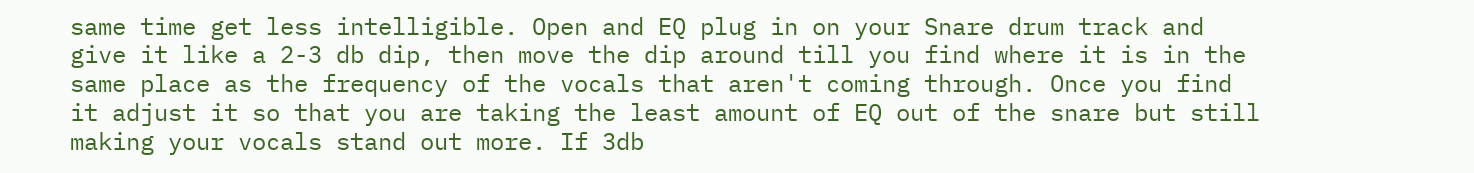same time get less intelligible. Open and EQ plug in on your Snare drum track and give it like a 2-3 db dip, then move the dip around till you find where it is in the same place as the frequency of the vocals that aren't coming through. Once you find it adjust it so that you are taking the least amount of EQ out of the snare but still making your vocals stand out more. If 3db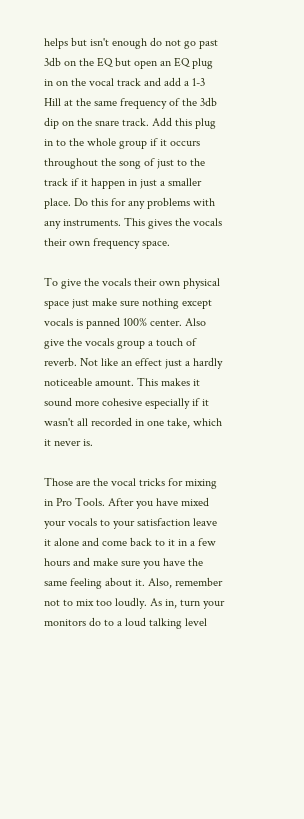helps but isn't enough do not go past 3db on the EQ but open an EQ plug in on the vocal track and add a 1-3 Hill at the same frequency of the 3db dip on the snare track. Add this plug in to the whole group if it occurs throughout the song of just to the track if it happen in just a smaller place. Do this for any problems with any instruments. This gives the vocals their own frequency space.

To give the vocals their own physical space just make sure nothing except vocals is panned 100% center. Also give the vocals group a touch of reverb. Not like an effect just a hardly noticeable amount. This makes it sound more cohesive especially if it wasn't all recorded in one take, which it never is.

Those are the vocal tricks for mixing in Pro Tools. After you have mixed your vocals to your satisfaction leave it alone and come back to it in a few hours and make sure you have the same feeling about it. Also, remember not to mix too loudly. As in, turn your monitors do to a loud talking level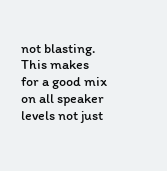not blasting. This makes for a good mix on all speaker levels not just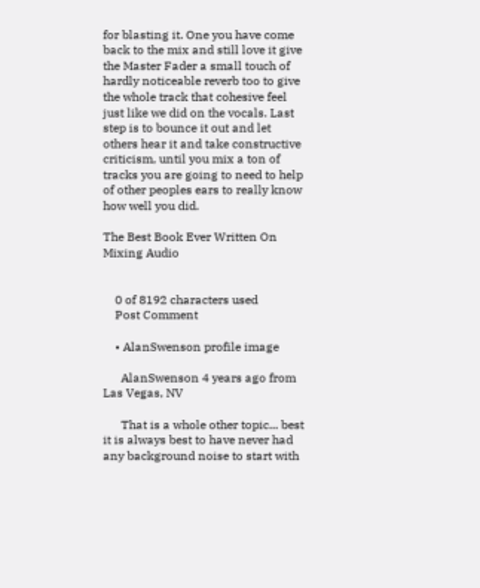for blasting it. One you have come back to the mix and still love it give the Master Fader a small touch of hardly noticeable reverb too to give the whole track that cohesive feel just like we did on the vocals. Last step is to bounce it out and let others hear it and take constructive criticism, until you mix a ton of tracks you are going to need to help of other peoples ears to really know how well you did.

The Best Book Ever Written On Mixing Audio


    0 of 8192 characters used
    Post Comment

    • AlanSwenson profile image

      AlanSwenson 4 years ago from Las Vegas, NV

      That is a whole other topic... best it is always best to have never had any background noise to start with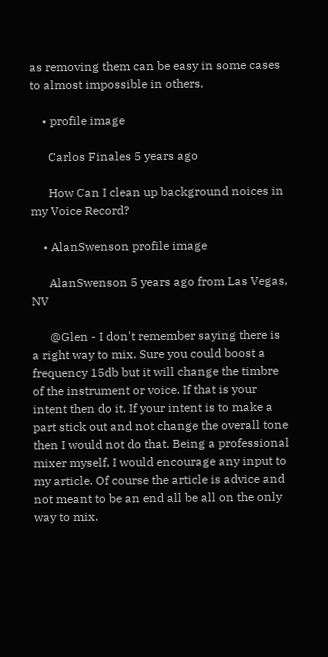as removing them can be easy in some cases to almost impossible in others.

    • profile image

      Carlos Finales 5 years ago

      How Can I clean up background noices in my Voice Record?

    • AlanSwenson profile image

      AlanSwenson 5 years ago from Las Vegas, NV

      @Glen - I don't remember saying there is a right way to mix. Sure you could boost a frequency 15db but it will change the timbre of the instrument or voice. If that is your intent then do it. If your intent is to make a part stick out and not change the overall tone then I would not do that. Being a professional mixer myself, I would encourage any input to my article. Of course the article is advice and not meant to be an end all be all on the only way to mix.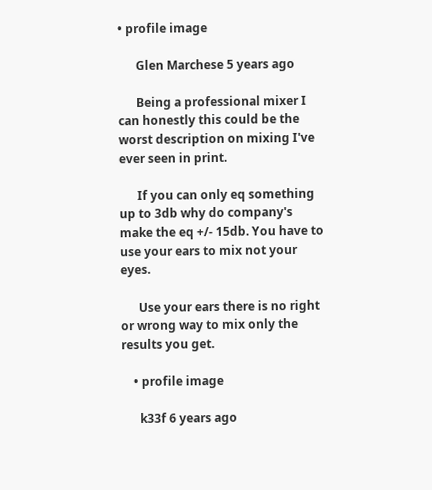• profile image

      Glen Marchese 5 years ago

      Being a professional mixer I can honestly this could be the worst description on mixing I've ever seen in print.

      If you can only eq something up to 3db why do company's make the eq +/- 15db. You have to use your ears to mix not your eyes.

      Use your ears there is no right or wrong way to mix only the results you get.

    • profile image

      k33f 6 years ago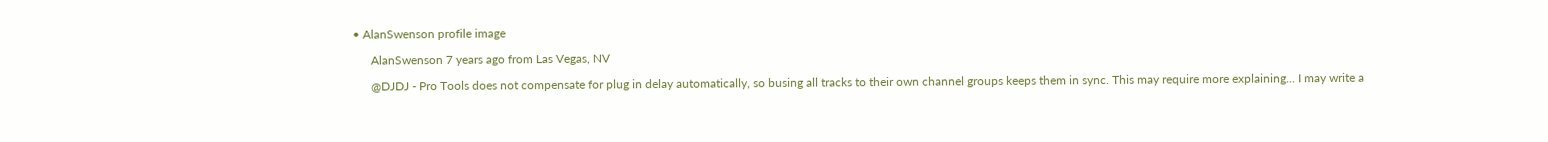• AlanSwenson profile image

      AlanSwenson 7 years ago from Las Vegas, NV

      @DJDJ - Pro Tools does not compensate for plug in delay automatically, so busing all tracks to their own channel groups keeps them in sync. This may require more explaining... I may write a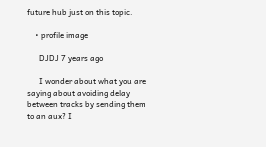future hub just on this topic.

    • profile image

      DJDJ 7 years ago

      I wonder about what you are saying about avoiding delay between tracks by sending them to an aux? I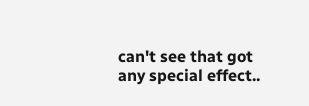can't see that got any special effect..